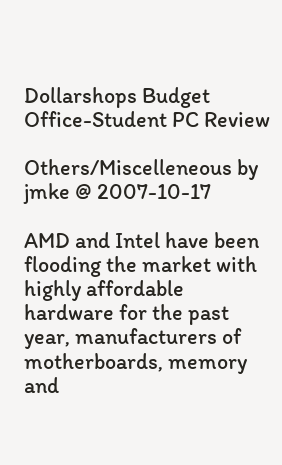Dollarshops Budget Office-Student PC Review

Others/Miscelleneous by jmke @ 2007-10-17

AMD and Intel have been flooding the market with highly affordable hardware for the past year, manufacturers of motherboards, memory and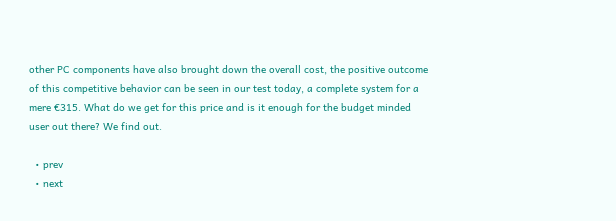other PC components have also brought down the overall cost, the positive outcome of this competitive behavior can be seen in our test today, a complete system for a mere €315. What do we get for this price and is it enough for the budget minded user out there? We find out.

  • prev
  • next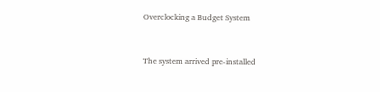Overclocking a Budget System


The system arrived pre-installed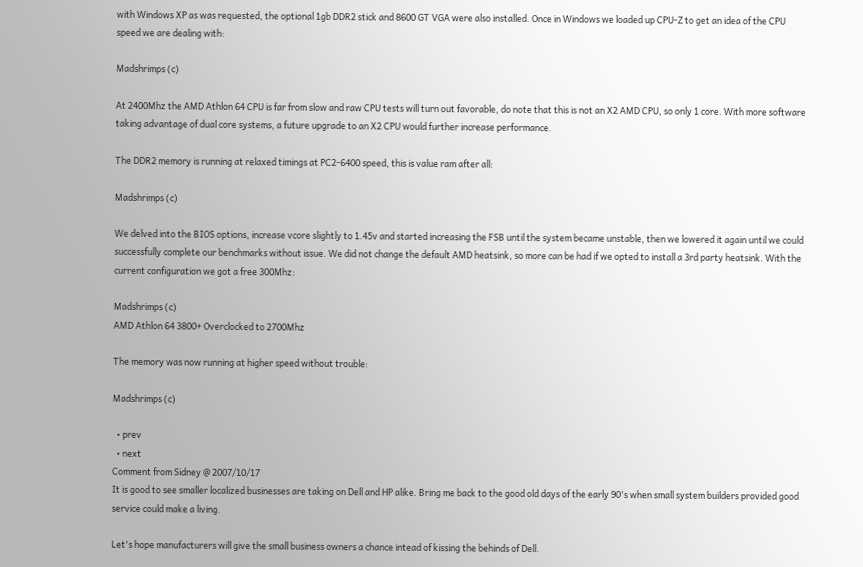with Windows XP as was requested, the optional 1gb DDR2 stick and 8600 GT VGA were also installed. Once in Windows we loaded up CPU-Z to get an idea of the CPU speed we are dealing with:

Madshrimps (c)

At 2400Mhz the AMD Athlon 64 CPU is far from slow and raw CPU tests will turn out favorable, do note that this is not an X2 AMD CPU, so only 1 core. With more software taking advantage of dual core systems, a future upgrade to an X2 CPU would further increase performance.

The DDR2 memory is running at relaxed timings at PC2-6400 speed, this is value ram after all:

Madshrimps (c)

We delved into the BIOS options, increase vcore slightly to 1.45v and started increasing the FSB until the system became unstable, then we lowered it again until we could successfully complete our benchmarks without issue. We did not change the default AMD heatsink, so more can be had if we opted to install a 3rd party heatsink. With the current configuration we got a free 300Mhz:

Madshrimps (c)
AMD Athlon 64 3800+ Overclocked to 2700Mhz

The memory was now running at higher speed without trouble:

Madshrimps (c)

  • prev
  • next
Comment from Sidney @ 2007/10/17
It is good to see smaller localized businesses are taking on Dell and HP alike. Bring me back to the good old days of the early 90's when small system builders provided good service could make a living.

Let's hope manufacturers will give the small business owners a chance intead of kissing the behinds of Dell.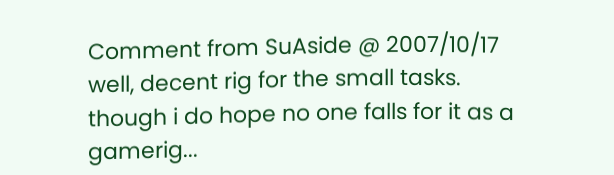Comment from SuAside @ 2007/10/17
well, decent rig for the small tasks. though i do hope no one falls for it as a gamerig...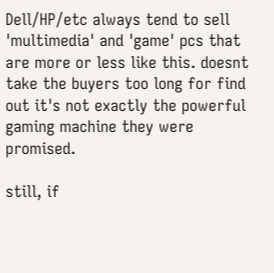Dell/HP/etc always tend to sell 'multimedia' and 'game' pcs that are more or less like this. doesnt take the buyers too long for find out it's not exactly the powerful gaming machine they were promised.

still, if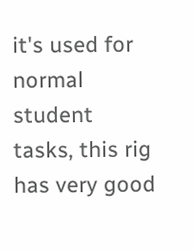it's used for normal student tasks, this rig has very good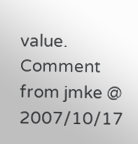value.
Comment from jmke @ 2007/10/17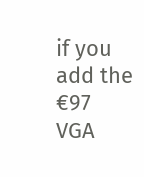if you add the €97 VGA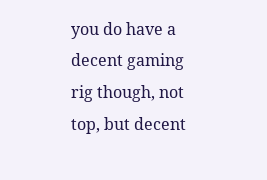you do have a decent gaming rig though, not top, but decent